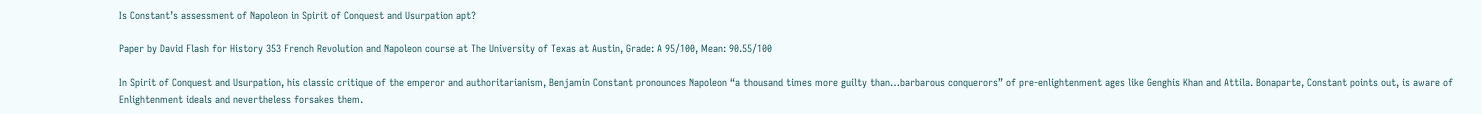Is Constant’s assessment of Napoleon in Spirit of Conquest and Usurpation apt?

Paper by David Flash for History 353 French Revolution and Napoleon course at The University of Texas at Austin, Grade: A 95/100, Mean: 90.55/100

In Spirit of Conquest and Usurpation, his classic critique of the emperor and authoritarianism, Benjamin Constant pronounces Napoleon “a thousand times more guilty than…barbarous conquerors” of pre-enlightenment ages like Genghis Khan and Attila. Bonaparte, Constant points out, is aware of Enlightenment ideals and nevertheless forsakes them.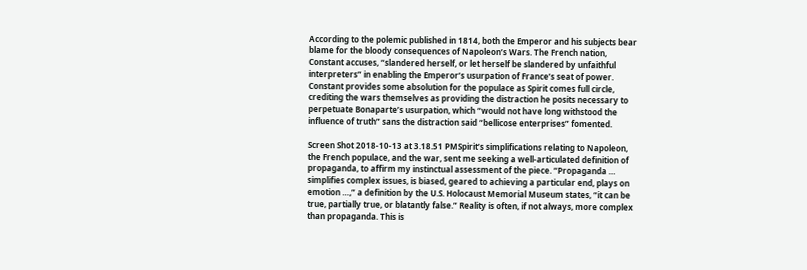According to the polemic published in 1814, both the Emperor and his subjects bear blame for the bloody consequences of Napoleon’s Wars. The French nation, Constant accuses, “slandered herself, or let herself be slandered by unfaithful interpreters” in enabling the Emperor’s usurpation of France’s seat of power. Constant provides some absolution for the populace as Spirit comes full circle, crediting the wars themselves as providing the distraction he posits necessary to perpetuate Bonaparte’s usurpation, which “would not have long withstood the influence of truth” sans the distraction said “bellicose enterprises” fomented.

Screen Shot 2018-10-13 at 3.18.51 PMSpirit’s simplifications relating to Napoleon, the French populace, and the war, sent me seeking a well-articulated definition of propaganda, to affirm my instinctual assessment of the piece. “Propaganda … simplifies complex issues, is biased, geared to achieving a particular end, plays on emotion …,” a definition by the U.S. Holocaust Memorial Museum states, “it can be true, partially true, or blatantly false.” Reality is often, if not always, more complex than propaganda. This is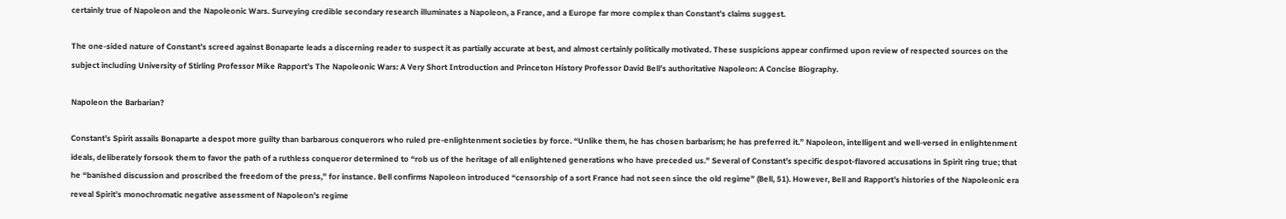certainly true of Napoleon and the Napoleonic Wars. Surveying credible secondary research illuminates a Napoleon, a France, and a Europe far more complex than Constant’s claims suggest.

The one-sided nature of Constant’s screed against Bonaparte leads a discerning reader to suspect it as partially accurate at best, and almost certainly politically motivated. These suspicions appear confirmed upon review of respected sources on the subject including University of Stirling Professor Mike Rapport’s The Napoleonic Wars: A Very Short Introduction and Princeton History Professor David Bell’s authoritative Napoleon: A Concise Biography.

Napoleon the Barbarian?

Constant’s Spirit assails Bonaparte a despot more guilty than barbarous conquerors who ruled pre-enlightenment societies by force. “Unlike them, he has chosen barbarism; he has preferred it.” Napoleon, intelligent and well-versed in enlightenment ideals, deliberately forsook them to favor the path of a ruthless conqueror determined to “rob us of the heritage of all enlightened generations who have preceded us.” Several of Constant’s specific despot-flavored accusations in Spirit ring true; that he “banished discussion and proscribed the freedom of the press,” for instance. Bell confirms Napoleon introduced “censorship of a sort France had not seen since the old regime” (Bell, 51). However, Bell and Rapport’s histories of the Napoleonic era reveal Spirit’s monochromatic negative assessment of Napoleon’s regime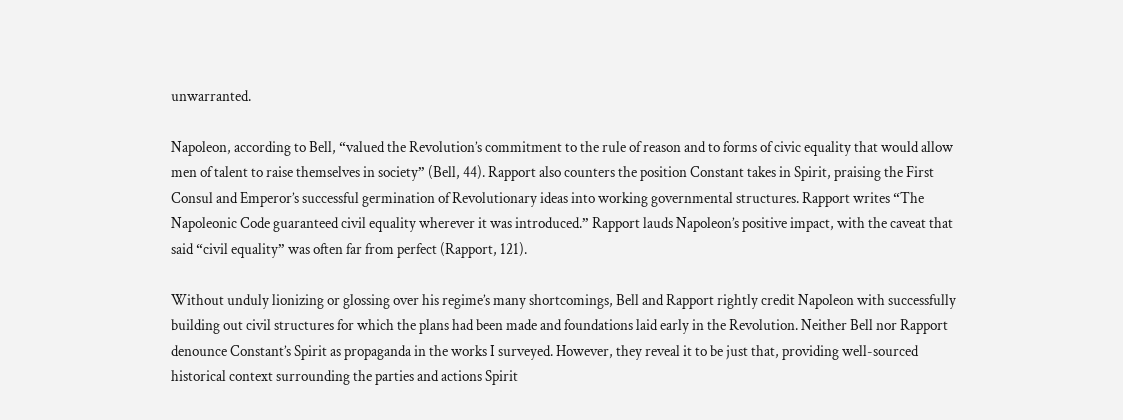unwarranted.

Napoleon, according to Bell, “valued the Revolution’s commitment to the rule of reason and to forms of civic equality that would allow men of talent to raise themselves in society” (Bell, 44). Rapport also counters the position Constant takes in Spirit, praising the First Consul and Emperor’s successful germination of Revolutionary ideas into working governmental structures. Rapport writes “The Napoleonic Code guaranteed civil equality wherever it was introduced.” Rapport lauds Napoleon’s positive impact, with the caveat that said “civil equality” was often far from perfect (Rapport, 121).

Without unduly lionizing or glossing over his regime’s many shortcomings, Bell and Rapport rightly credit Napoleon with successfully building out civil structures for which the plans had been made and foundations laid early in the Revolution. Neither Bell nor Rapport denounce Constant’s Spirit as propaganda in the works I surveyed. However, they reveal it to be just that, providing well-sourced historical context surrounding the parties and actions Spirit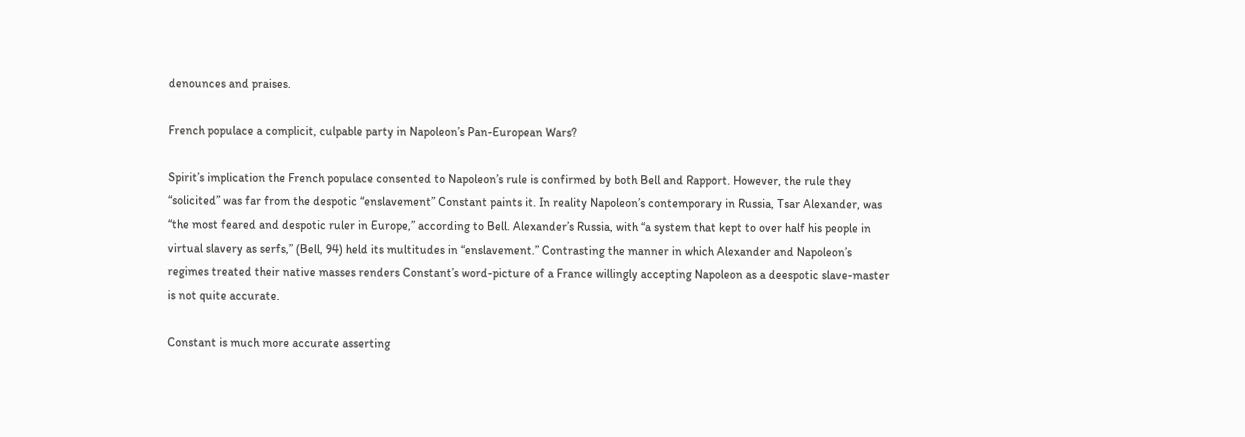denounces and praises.

French populace a complicit, culpable party in Napoleon’s Pan-European Wars?

Spirit’s implication the French populace consented to Napoleon’s rule is confirmed by both Bell and Rapport. However, the rule they “solicited” was far from the despotic “enslavement” Constant paints it. In reality Napoleon’s contemporary in Russia, Tsar Alexander, was “the most feared and despotic ruler in Europe,” according to Bell. Alexander’s Russia, with “a system that kept to over half his people in virtual slavery as serfs,” (Bell, 94) held its multitudes in “enslavement.” Contrasting the manner in which Alexander and Napoleon’s regimes treated their native masses renders Constant’s word-picture of a France willingly accepting Napoleon as a deespotic slave-master is not quite accurate.

Constant is much more accurate asserting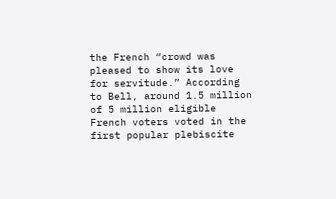the French “crowd was pleased to show its love for servitude.” According to Bell, around 1.5 million of 5 million eligible French voters voted in the first popular plebiscite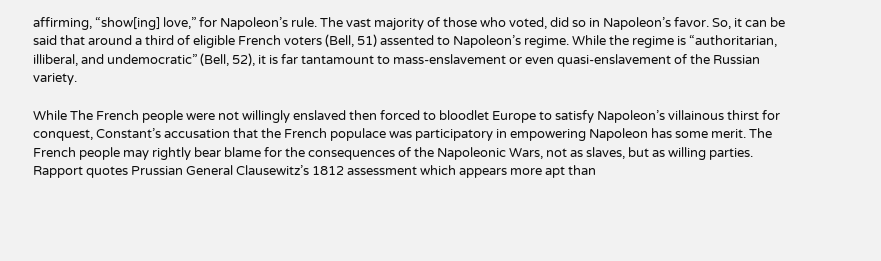affirming, “show[ing] love,” for Napoleon’s rule. The vast majority of those who voted, did so in Napoleon’s favor. So, it can be said that around a third of eligible French voters (Bell, 51) assented to Napoleon’s regime. While the regime is “authoritarian, illiberal, and undemocratic” (Bell, 52), it is far tantamount to mass-enslavement or even quasi-enslavement of the Russian variety.

While The French people were not willingly enslaved then forced to bloodlet Europe to satisfy Napoleon’s villainous thirst for conquest, Constant’s accusation that the French populace was participatory in empowering Napoleon has some merit. The French people may rightly bear blame for the consequences of the Napoleonic Wars, not as slaves, but as willing parties. Rapport quotes Prussian General Clausewitz’s 1812 assessment which appears more apt than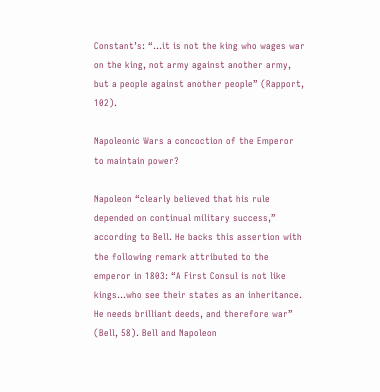Constant’s: “…it is not the king who wages war on the king, not army against another army, but a people against another people” (Rapport, 102).

Napoleonic Wars a concoction of the Emperor to maintain power?

Napoleon “clearly believed that his rule depended on continual military success,” according to Bell. He backs this assertion with the following remark attributed to the emperor in 1803: “A First Consul is not like kings…who see their states as an inheritance. He needs brilliant deeds, and therefore war” (Bell, 58). Bell and Napoleon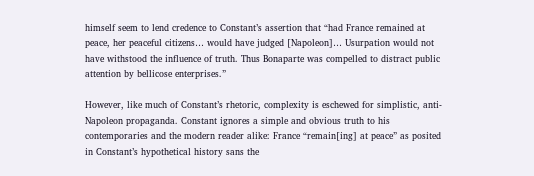himself seem to lend credence to Constant’s assertion that “had France remained at peace, her peaceful citizens… would have judged [Napoleon]… Usurpation would not have withstood the influence of truth. Thus Bonaparte was compelled to distract public attention by bellicose enterprises.”

However, like much of Constant’s rhetoric, complexity is eschewed for simplistic, anti-Napoleon propaganda. Constant ignores a simple and obvious truth to his contemporaries and the modern reader alike: France “remain[ing] at peace” as posited in Constant’s hypothetical history sans the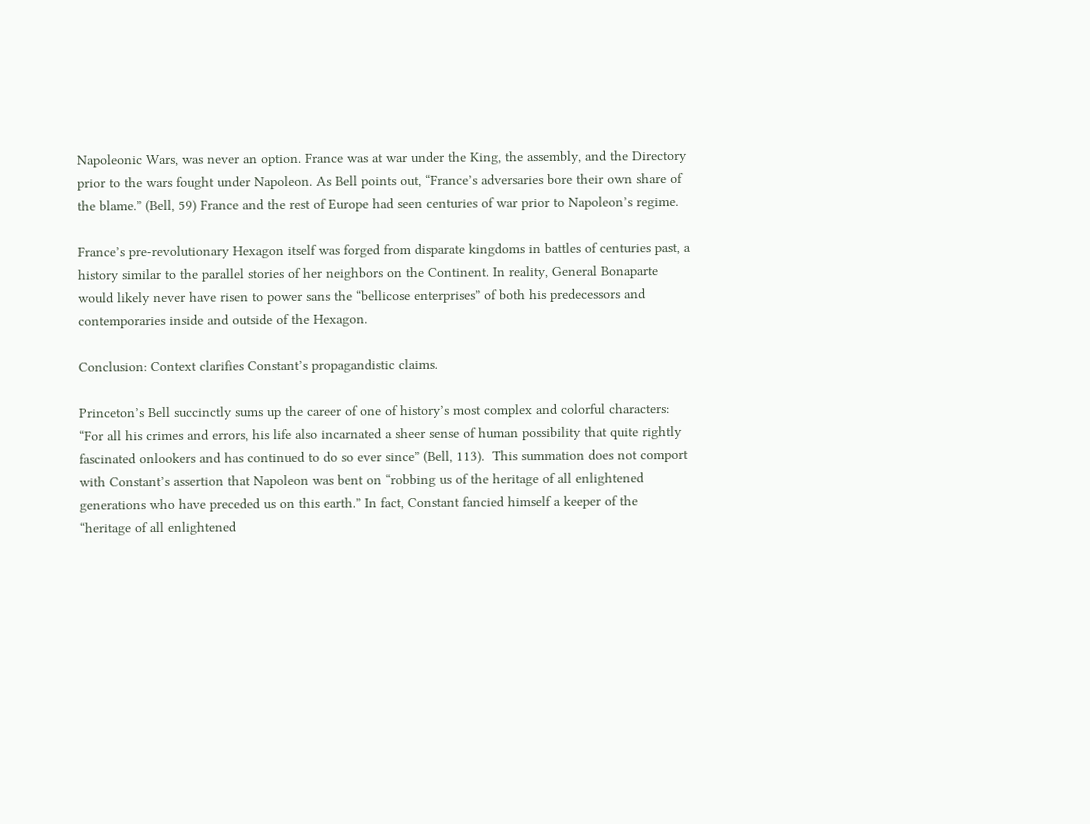Napoleonic Wars, was never an option. France was at war under the King, the assembly, and the Directory prior to the wars fought under Napoleon. As Bell points out, “France’s adversaries bore their own share of the blame.” (Bell, 59) France and the rest of Europe had seen centuries of war prior to Napoleon’s regime.

France’s pre-revolutionary Hexagon itself was forged from disparate kingdoms in battles of centuries past, a history similar to the parallel stories of her neighbors on the Continent. In reality, General Bonaparte would likely never have risen to power sans the “bellicose enterprises” of both his predecessors and contemporaries inside and outside of the Hexagon.

Conclusion: Context clarifies Constant’s propagandistic claims.

Princeton’s Bell succinctly sums up the career of one of history’s most complex and colorful characters: “For all his crimes and errors, his life also incarnated a sheer sense of human possibility that quite rightly fascinated onlookers and has continued to do so ever since” (Bell, 113).  This summation does not comport with Constant’s assertion that Napoleon was bent on “robbing us of the heritage of all enlightened generations who have preceded us on this earth.” In fact, Constant fancied himself a keeper of the “heritage of all enlightened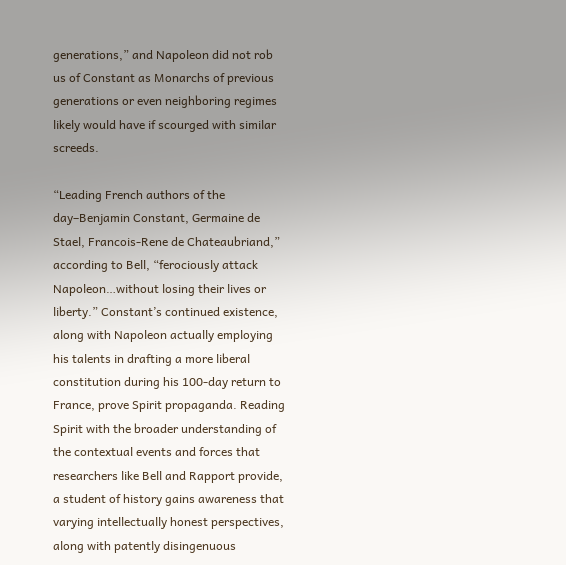generations,” and Napoleon did not rob us of Constant as Monarchs of previous generations or even neighboring regimes likely would have if scourged with similar screeds.

“Leading French authors of the day–Benjamin Constant, Germaine de Stael, Francois-Rene de Chateaubriand,” according to Bell, “ferociously attack Napoleon…without losing their lives or liberty.” Constant’s continued existence, along with Napoleon actually employing his talents in drafting a more liberal constitution during his 100-day return to France, prove Spirit propaganda. Reading Spirit with the broader understanding of the contextual events and forces that researchers like Bell and Rapport provide, a student of history gains awareness that varying intellectually honest perspectives, along with patently disingenuous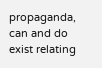propaganda, can and do exist relating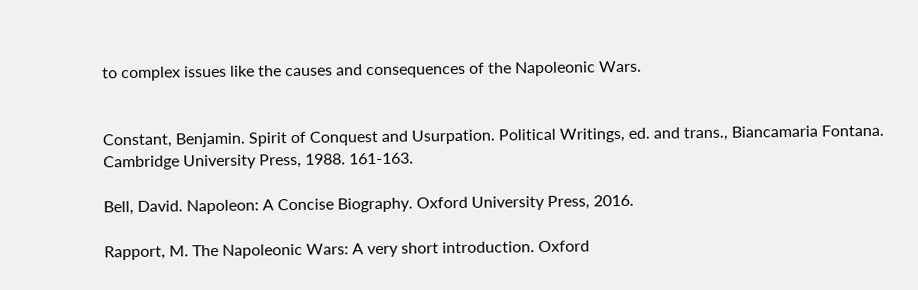to complex issues like the causes and consequences of the Napoleonic Wars.


Constant, Benjamin. Spirit of Conquest and Usurpation. Political Writings, ed. and trans., Biancamaria Fontana. Cambridge University Press, 1988. 161-163.

Bell, David. Napoleon: A Concise Biography. Oxford University Press, 2016.

Rapport, M. The Napoleonic Wars: A very short introduction. Oxford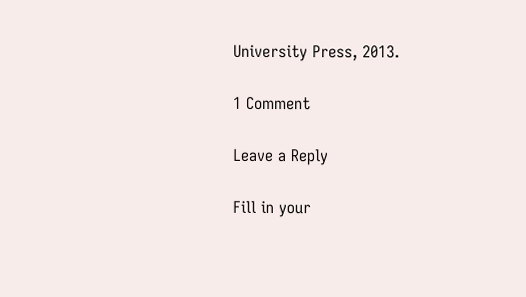University Press, 2013.

1 Comment

Leave a Reply

Fill in your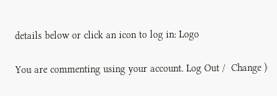details below or click an icon to log in: Logo

You are commenting using your account. Log Out /  Change )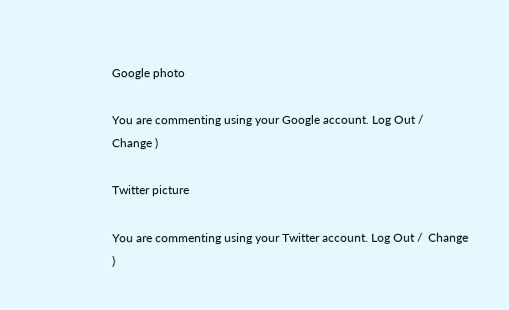Google photo

You are commenting using your Google account. Log Out /  Change )

Twitter picture

You are commenting using your Twitter account. Log Out /  Change )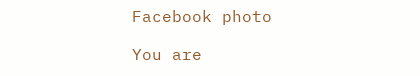Facebook photo

You are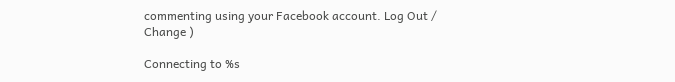commenting using your Facebook account. Log Out /  Change )

Connecting to %s